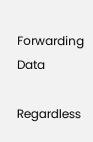Forwarding Data

Regardless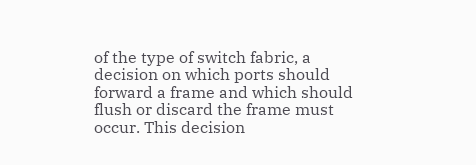of the type of switch fabric, a decision on which ports should forward a frame and which should flush or discard the frame must occur. This decision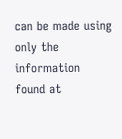can be made using only the information found at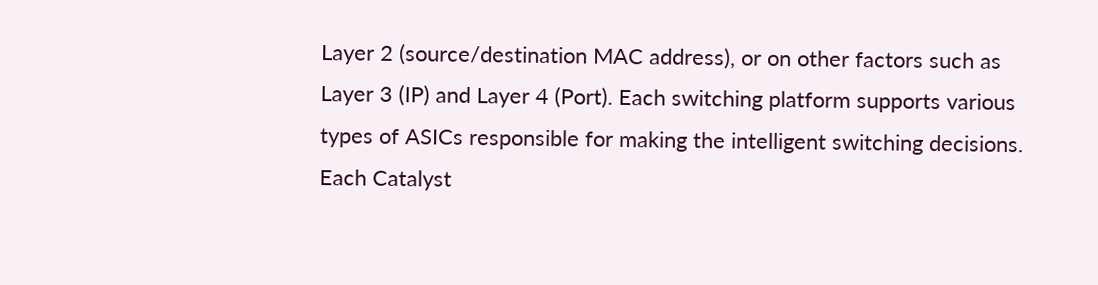Layer 2 (source/destination MAC address), or on other factors such as Layer 3 (IP) and Layer 4 (Port). Each switching platform supports various types of ASICs responsible for making the intelligent switching decisions. Each Catalyst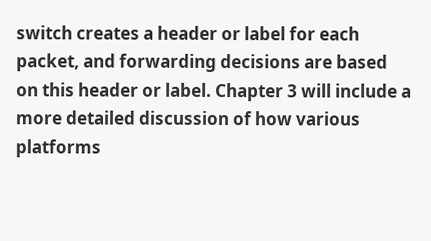switch creates a header or label for each packet, and forwarding decisions are based on this header or label. Chapter 3 will include a more detailed discussion of how various platforms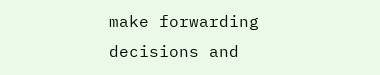make forwarding decisions and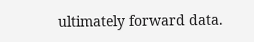ultimately forward data.